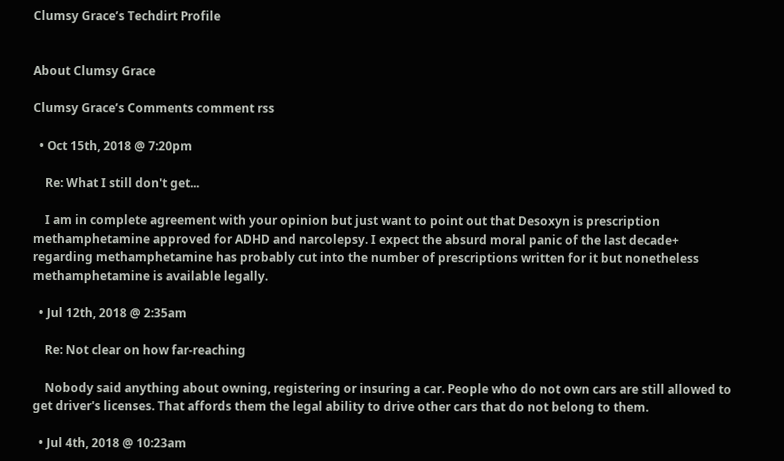Clumsy Grace’s Techdirt Profile


About Clumsy Grace

Clumsy Grace’s Comments comment rss

  • Oct 15th, 2018 @ 7:20pm

    Re: What I still don't get...

    I am in complete agreement with your opinion but just want to point out that Desoxyn is prescription methamphetamine approved for ADHD and narcolepsy. I expect the absurd moral panic of the last decade+ regarding methamphetamine has probably cut into the number of prescriptions written for it but nonetheless methamphetamine is available legally.

  • Jul 12th, 2018 @ 2:35am

    Re: Not clear on how far-reaching

    Nobody said anything about owning, registering or insuring a car. People who do not own cars are still allowed to get driver's licenses. That affords them the legal ability to drive other cars that do not belong to them.

  • Jul 4th, 2018 @ 10:23am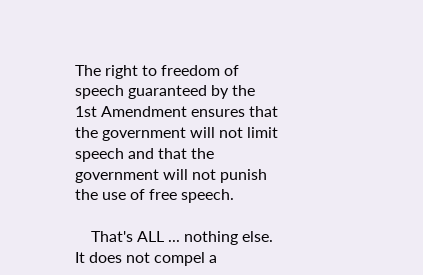The right to freedom of speech guaranteed by the 1st Amendment ensures that the government will not limit speech and that the government will not punish the use of free speech.

    That's ALL ... nothing else. It does not compel a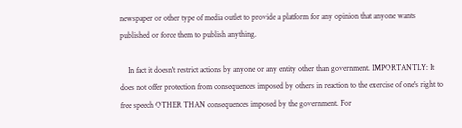newspaper or other type of media outlet to provide a platform for any opinion that anyone wants published or force them to publish anything.

    In fact it doesn't restrict actions by anyone or any entity other than government. IMPORTANTLY: It does not offer protection from consequences imposed by others in reaction to the exercise of one's right to free speech OTHER THAN consequences imposed by the government. For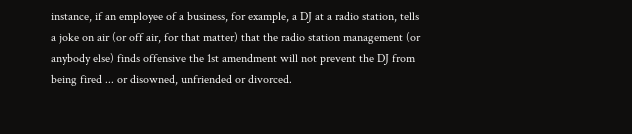instance, if an employee of a business, for example, a DJ at a radio station, tells a joke on air (or off air, for that matter) that the radio station management (or anybody else) finds offensive the 1st amendment will not prevent the DJ from being fired ... or disowned, unfriended or divorced.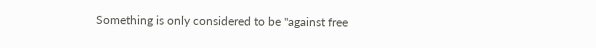Something is only considered to be "against free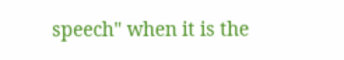speech" when it is the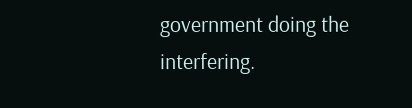government doing the interfering.